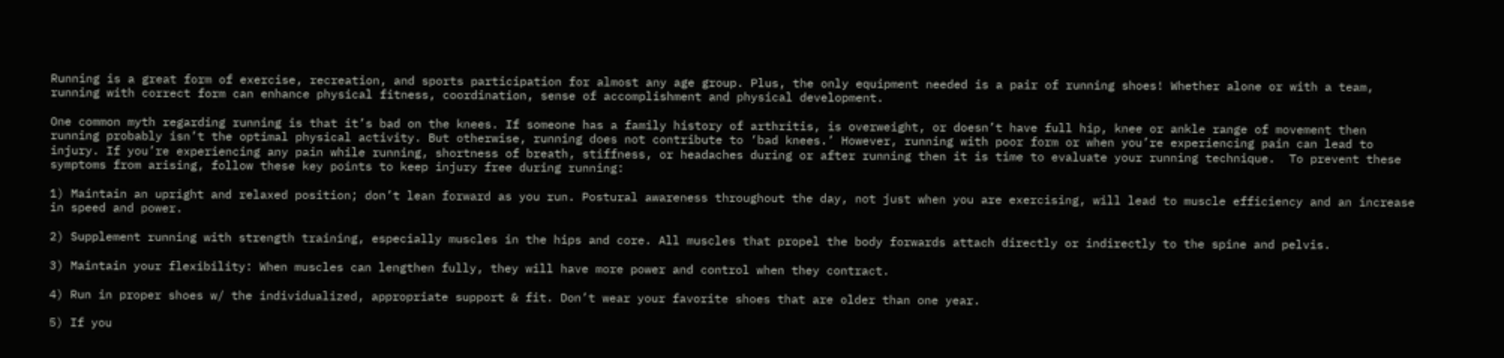Running is a great form of exercise, recreation, and sports participation for almost any age group. Plus, the only equipment needed is a pair of running shoes! Whether alone or with a team, running with correct form can enhance physical fitness, coordination, sense of accomplishment and physical development.

One common myth regarding running is that it’s bad on the knees. If someone has a family history of arthritis, is overweight, or doesn’t have full hip, knee or ankle range of movement then running probably isn’t the optimal physical activity. But otherwise, running does not contribute to ‘bad knees.’ However, running with poor form or when you’re experiencing pain can lead to injury. If you’re experiencing any pain while running, shortness of breath, stiffness, or headaches during or after running then it is time to evaluate your running technique.  To prevent these symptoms from arising, follow these key points to keep injury free during running:

1) Maintain an upright and relaxed position; don’t lean forward as you run. Postural awareness throughout the day, not just when you are exercising, will lead to muscle efficiency and an increase in speed and power.

2) Supplement running with strength training, especially muscles in the hips and core. All muscles that propel the body forwards attach directly or indirectly to the spine and pelvis.

3) Maintain your flexibility: When muscles can lengthen fully, they will have more power and control when they contract.

4) Run in proper shoes w/ the individualized, appropriate support & fit. Don’t wear your favorite shoes that are older than one year.

5) If you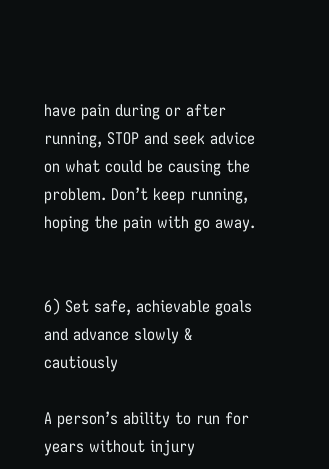have pain during or after running, STOP and seek advice on what could be causing the problem. Don’t keep running, hoping the pain with go away.


6) Set safe, achievable goals and advance slowly & cautiously

A person’s ability to run for years without injury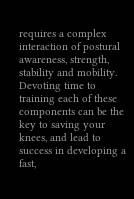requires a complex interaction of postural awareness, strength, stability and mobility. Devoting time to training each of these components can be the key to saving your knees, and lead to success in developing a fast,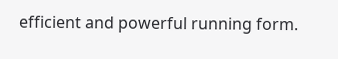efficient and powerful running form.